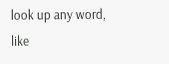look up any word, like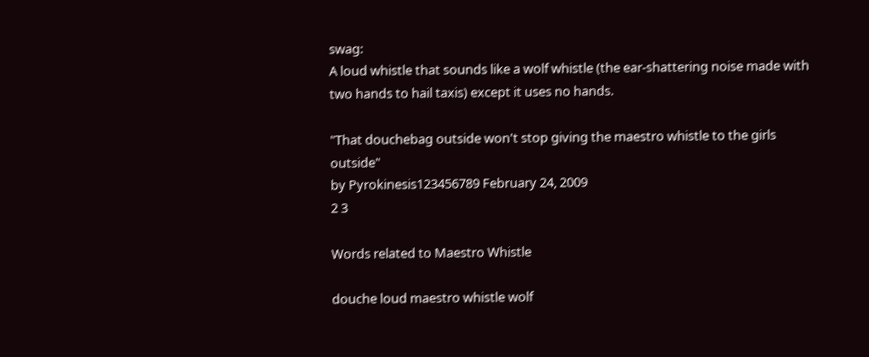swag:
A loud whistle that sounds like a wolf whistle (the ear-shattering noise made with two hands to hail taxis) except it uses no hands.

"That douchebag outside won't stop giving the maestro whistle to the girls outside"
by Pyrokinesis123456789 February 24, 2009
2 3

Words related to Maestro Whistle

douche loud maestro whistle wolf